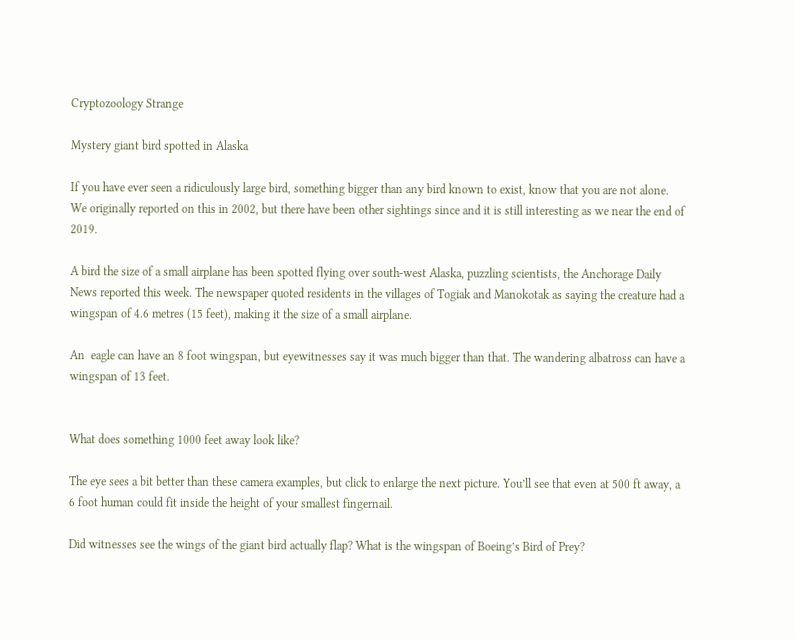Cryptozoology Strange

Mystery giant bird spotted in Alaska

If you have ever seen a ridiculously large bird, something bigger than any bird known to exist, know that you are not alone.  We originally reported on this in 2002, but there have been other sightings since and it is still interesting as we near the end of 2019.

A bird the size of a small airplane has been spotted flying over south-west Alaska, puzzling scientists, the Anchorage Daily News reported this week. The newspaper quoted residents in the villages of Togiak and Manokotak as saying the creature had a wingspan of 4.6 metres (15 feet), making it the size of a small airplane.

An  eagle can have an 8 foot wingspan, but eyewitnesses say it was much bigger than that. The wandering albatross can have a wingspan of 13 feet.


What does something 1000 feet away look like?

The eye sees a bit better than these camera examples, but click to enlarge the next picture. You’ll see that even at 500 ft away, a 6 foot human could fit inside the height of your smallest fingernail.

Did witnesses see the wings of the giant bird actually flap? What is the wingspan of Boeing’s Bird of Prey?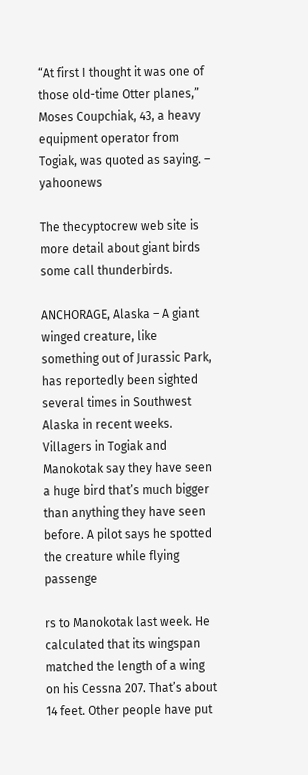“At first I thought it was one of those old-time Otter planes,” Moses Coupchiak, 43, a heavy equipment operator from Togiak, was quoted as saying. – yahoonews

The thecyptocrew web site is more detail about giant birds some call thunderbirds.

ANCHORAGE, Alaska – A giant winged creature, like something out of Jurassic Park, has reportedly been sighted several times in Southwest Alaska in recent weeks. Villagers in Togiak and Manokotak say they have seen a huge bird that’s much bigger than anything they have seen before. A pilot says he spotted the creature while flying passenge

rs to Manokotak last week. He calculated that its wingspan matched the length of a wing on his Cessna 207. That’s about 14 feet. Other people have put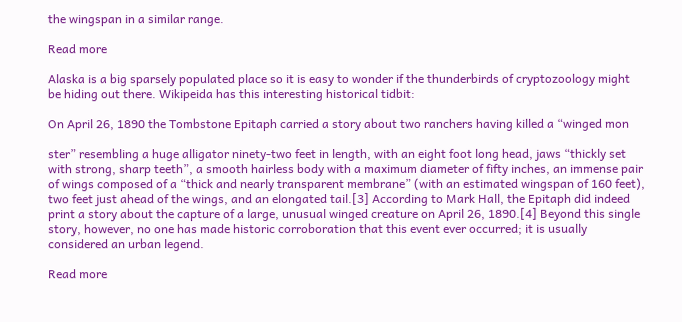the wingspan in a similar range.

Read more

Alaska is a big sparsely populated place so it is easy to wonder if the thunderbirds of cryptozoology might be hiding out there. Wikipeida has this interesting historical tidbit:

On April 26, 1890 the Tombstone Epitaph carried a story about two ranchers having killed a “winged mon

ster” resembling a huge alligator ninety-two feet in length, with an eight foot long head, jaws “thickly set with strong, sharp teeth”, a smooth hairless body with a maximum diameter of fifty inches, an immense pair of wings composed of a “thick and nearly transparent membrane” (with an estimated wingspan of 160 feet), two feet just ahead of the wings, and an elongated tail.[3] According to Mark Hall, the Epitaph did indeed print a story about the capture of a large, unusual winged creature on April 26, 1890.[4] Beyond this single story, however, no one has made historic corroboration that this event ever occurred; it is usually considered an urban legend.

Read more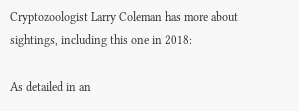Cryptozoologist Larry Coleman has more about sightings, including this one in 2018:

As detailed in an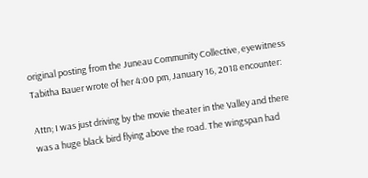original posting from the Juneau Community Collective, eyewitness Tabitha Bauer wrote of her 4:00 pm, January 16, 2018 encounter:

Attn; I was just driving by the movie theater in the Valley and there was a huge black bird flying above the road. The wingspan had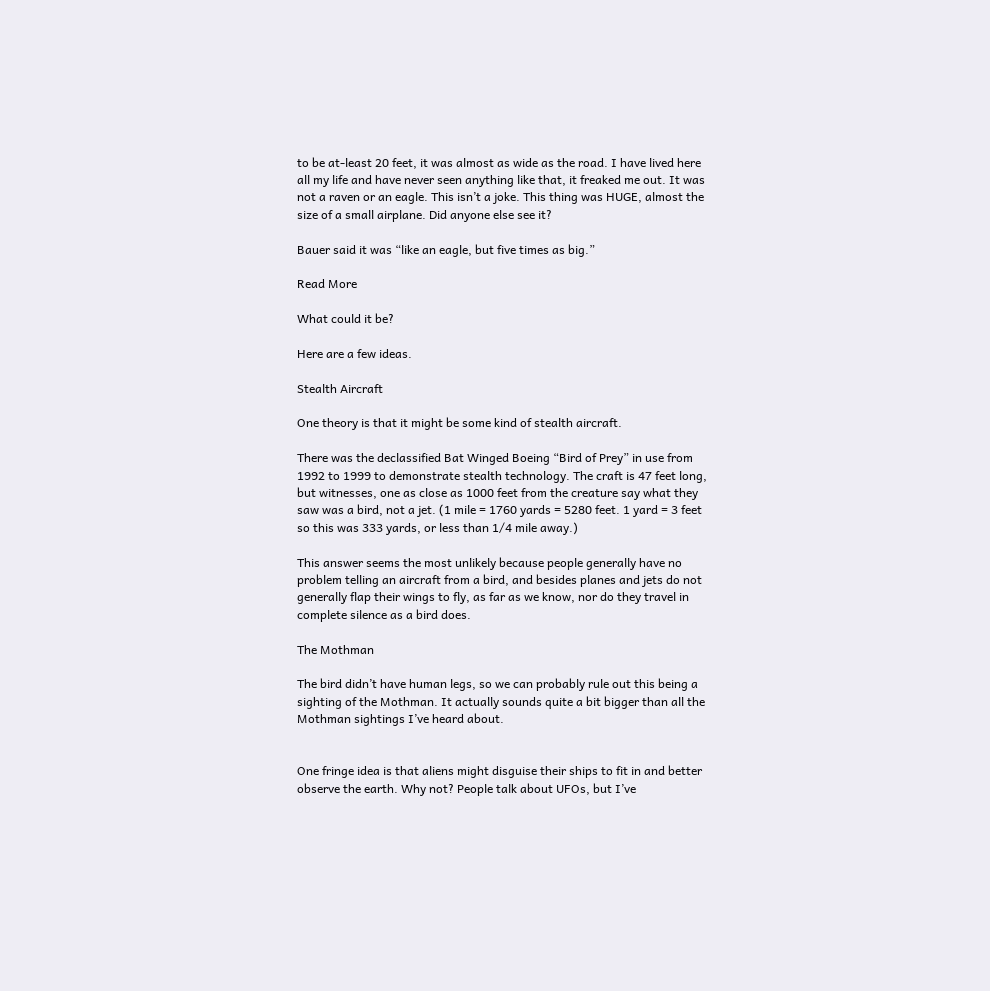to be at-least 20 feet, it was almost as wide as the road. I have lived here all my life and have never seen anything like that, it freaked me out. It was not a raven or an eagle. This isn’t a joke. This thing was HUGE, almost the size of a small airplane. Did anyone else see it?

Bauer said it was “like an eagle, but five times as big.”

Read More

What could it be?

Here are a few ideas.

Stealth Aircraft

One theory is that it might be some kind of stealth aircraft.

There was the declassified Bat Winged Boeing “Bird of Prey” in use from 1992 to 1999 to demonstrate stealth technology. The craft is 47 feet long, but witnesses, one as close as 1000 feet from the creature say what they saw was a bird, not a jet. (1 mile = 1760 yards = 5280 feet. 1 yard = 3 feet so this was 333 yards, or less than 1/4 mile away.)

This answer seems the most unlikely because people generally have no problem telling an aircraft from a bird, and besides planes and jets do not generally flap their wings to fly, as far as we know, nor do they travel in complete silence as a bird does.

The Mothman

The bird didn’t have human legs, so we can probably rule out this being a sighting of the Mothman. It actually sounds quite a bit bigger than all the Mothman sightings I’ve heard about.


One fringe idea is that aliens might disguise their ships to fit in and better observe the earth. Why not? People talk about UFOs, but I’ve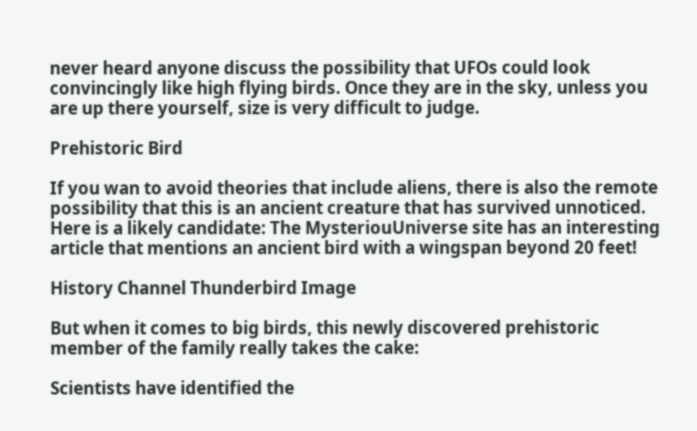never heard anyone discuss the possibility that UFOs could look convincingly like high flying birds. Once they are in the sky, unless you are up there yourself, size is very difficult to judge.

Prehistoric Bird

If you wan to avoid theories that include aliens, there is also the remote possibility that this is an ancient creature that has survived unnoticed. Here is a likely candidate: The MysteriouUniverse site has an interesting article that mentions an ancient bird with a wingspan beyond 20 feet!

History Channel Thunderbird Image

But when it comes to big birds, this newly discovered prehistoric member of the family really takes the cake:

Scientists have identified the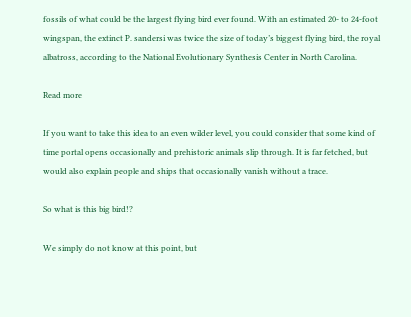fossils of what could be the largest flying bird ever found. With an estimated 20- to 24-foot wingspan, the extinct P. sandersi was twice the size of today’s biggest flying bird, the royal albatross, according to the National Evolutionary Synthesis Center in North Carolina.

Read more

If you want to take this idea to an even wilder level, you could consider that some kind of time portal opens occasionally and prehistoric animals slip through. It is far fetched, but would also explain people and ships that occasionally vanish without a trace.

So what is this big bird!?

We simply do not know at this point, but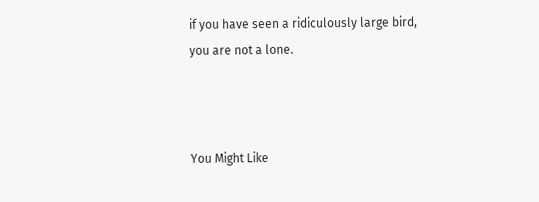if you have seen a ridiculously large bird, you are not a lone.



You Might Like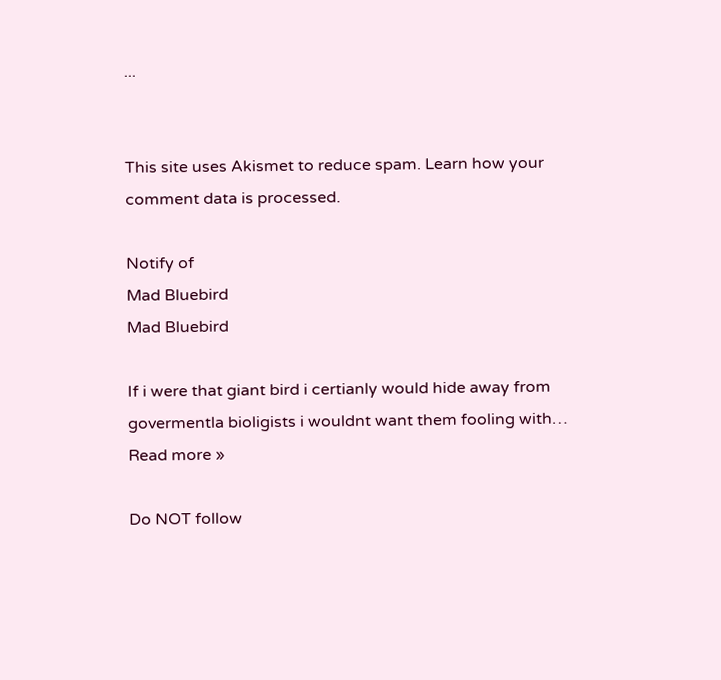...


This site uses Akismet to reduce spam. Learn how your comment data is processed.

Notify of
Mad Bluebird
Mad Bluebird

If i were that giant bird i certianly would hide away from govermentla bioligists i wouldnt want them fooling with… Read more »

Do NOT follow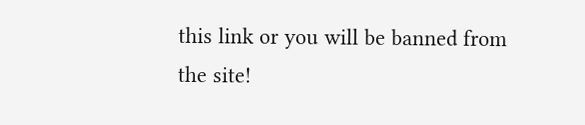this link or you will be banned from the site!